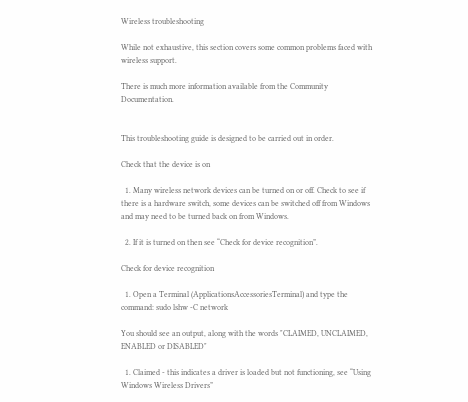Wireless troubleshooting

While not exhaustive, this section covers some common problems faced with wireless support.

There is much more information available from the Community Documentation.


This troubleshooting guide is designed to be carried out in order.

Check that the device is on

  1. Many wireless network devices can be turned on or off. Check to see if there is a hardware switch, some devices can be switched off from Windows and may need to be turned back on from Windows.

  2. If it is turned on then see “Check for device recognition”.

Check for device recognition

  1. Open a Terminal (ApplicationsAccessoriesTerminal) and type the command: sudo lshw -C network

You should see an output, along with the words "CLAIMED, UNCLAIMED, ENABLED or DISABLED"

  1. Claimed - this indicates a driver is loaded but not functioning, see “Using Windows Wireless Drivers”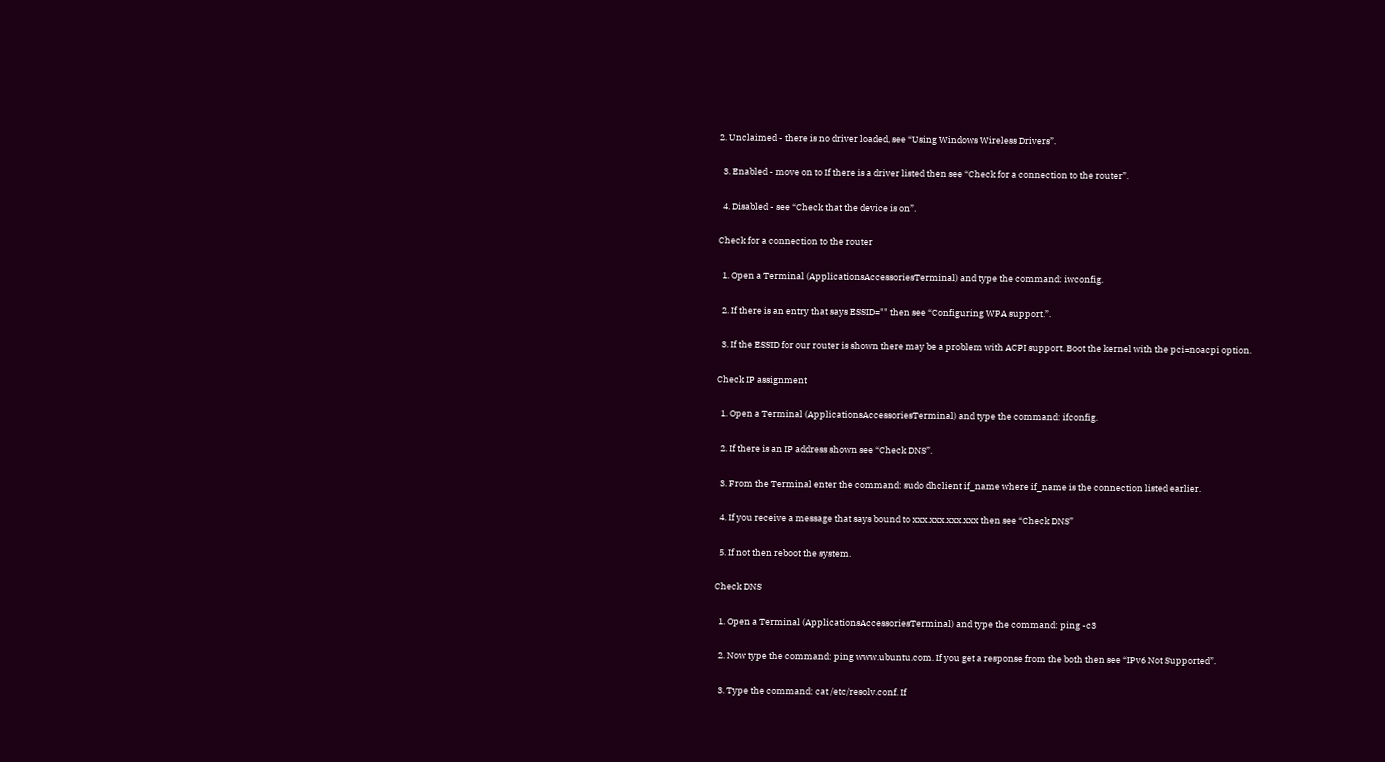2. Unclaimed - there is no driver loaded, see “Using Windows Wireless Drivers”.

  3. Enabled - move on to If there is a driver listed then see “Check for a connection to the router”.

  4. Disabled - see “Check that the device is on”.

Check for a connection to the router

  1. Open a Terminal (ApplicationsAccessoriesTerminal) and type the command: iwconfig.

  2. If there is an entry that says ESSID="" then see “Configuring WPA support.”.

  3. If the ESSID for our router is shown there may be a problem with ACPI support. Boot the kernel with the pci=noacpi option.

Check IP assignment

  1. Open a Terminal (ApplicationsAccessoriesTerminal) and type the command: ifconfig.

  2. If there is an IP address shown see “Check DNS”.

  3. From the Terminal enter the command: sudo dhclient if_name where if_name is the connection listed earlier.

  4. If you receive a message that says bound to xxx.xxx.xxx.xxx then see “Check DNS”

  5. If not then reboot the system.

Check DNS

  1. Open a Terminal (ApplicationsAccessoriesTerminal) and type the command: ping -c3

  2. Now type the command: ping www.ubuntu.com. If you get a response from the both then see “IPv6 Not Supported”.

  3. Type the command: cat /etc/resolv.conf. If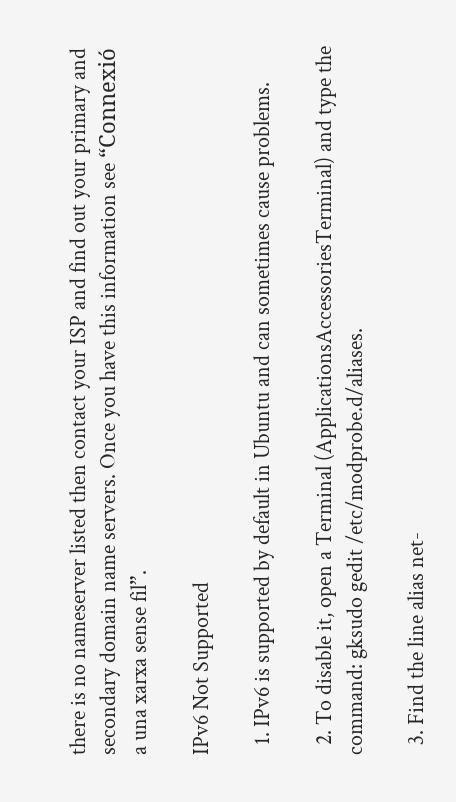there is no nameserver listed then contact your ISP and find out your primary and secondary domain name servers. Once you have this information see “Connexió a una xarxa sense fil”.

IPv6 Not Supported

  1. IPv6 is supported by default in Ubuntu and can sometimes cause problems.

  2. To disable it, open a Terminal (ApplicationsAccessoriesTerminal) and type the command: gksudo gedit /etc/modprobe.d/aliases.

  3. Find the line alias net-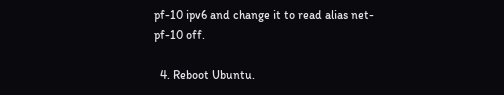pf-10 ipv6 and change it to read alias net-pf-10 off.

  4. Reboot Ubuntu.